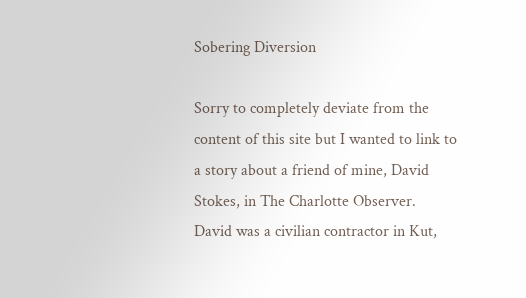Sobering Diversion

Sorry to completely deviate from the content of this site but I wanted to link to a story about a friend of mine, David Stokes, in The Charlotte Observer. David was a civilian contractor in Kut,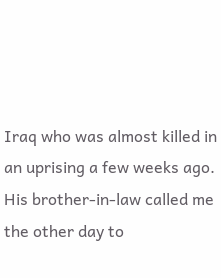Iraq who was almost killed in an uprising a few weeks ago. His brother-in-law called me the other day to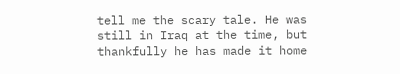tell me the scary tale. He was still in Iraq at the time, but thankfully he has made it home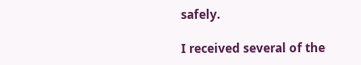safely.

I received several of the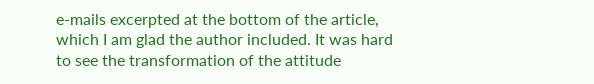e-mails excerpted at the bottom of the article, which I am glad the author included. It was hard to see the transformation of the attitude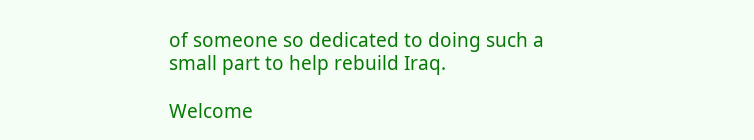of someone so dedicated to doing such a small part to help rebuild Iraq.

Welcome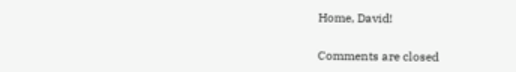Home, David!

Comments are closed